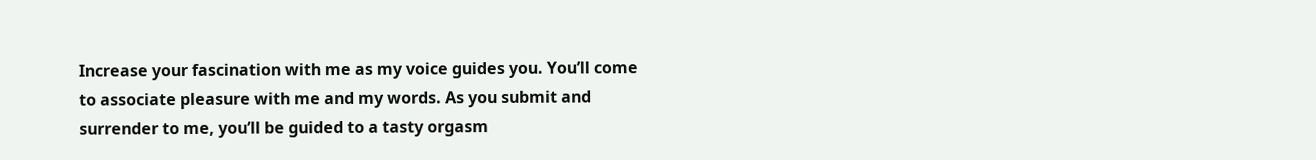Increase your fascination with me as my voice guides you. You’ll come to associate pleasure with me and my words. As you submit and surrender to me, you’ll be guided to a tasty orgasm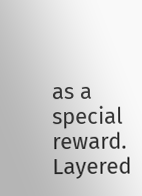as a special reward. Layered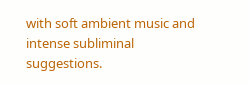with soft ambient music and intense subliminal suggestions.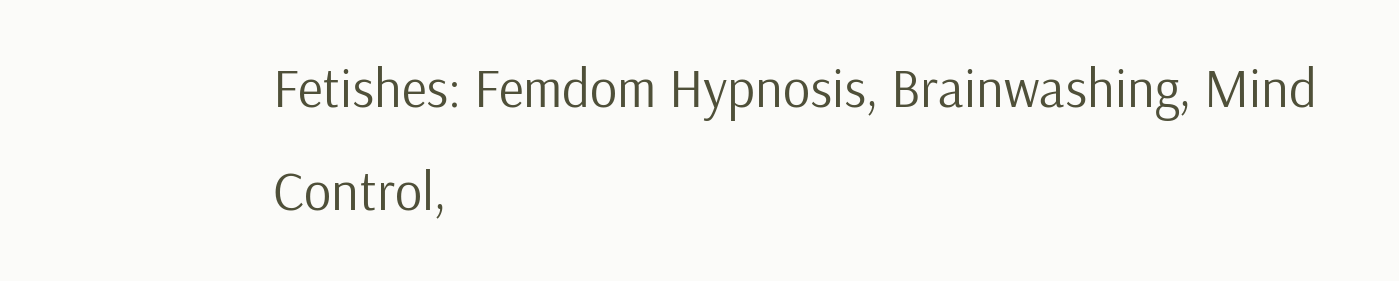Fetishes: Femdom Hypnosis, Brainwashing, Mind Control,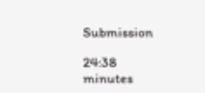Submission

24:38 minutes